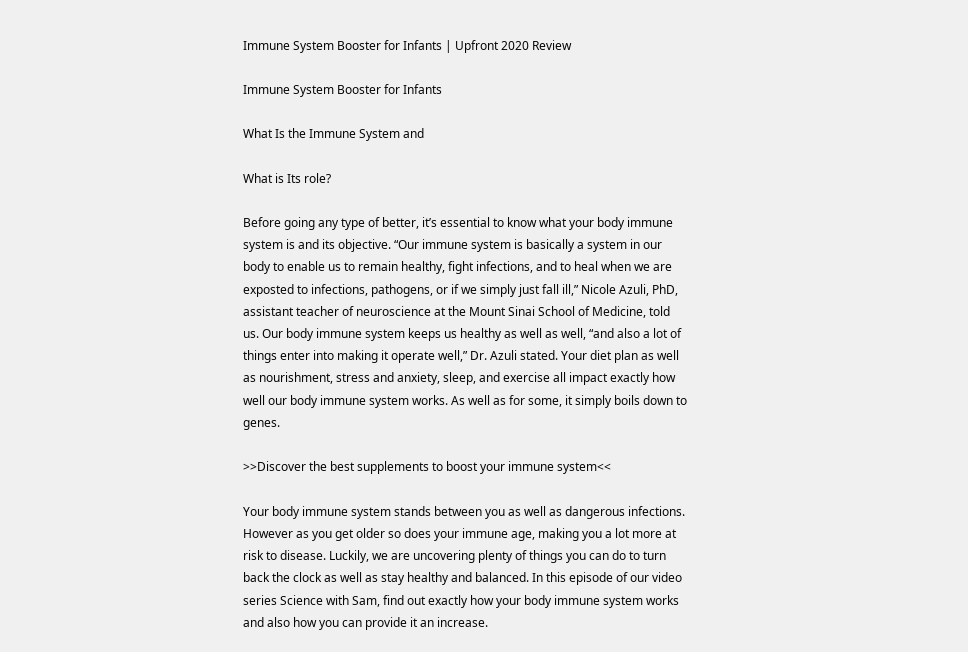Immune System Booster for Infants | Upfront 2020 Review

Immune System Booster for Infants

What Is the Immune System and

What is Its role?

Before going any type of better, it’s essential to know what your body immune system is and its objective. “Our immune system is basically a system in our body to enable us to remain healthy, fight infections, and to heal when we are exposted to infections, pathogens, or if we simply just fall ill,” Nicole Azuli, PhD, assistant teacher of neuroscience at the Mount Sinai School of Medicine, told us. Our body immune system keeps us healthy as well as well, “and also a lot of things enter into making it operate well,” Dr. Azuli stated. Your diet plan as well as nourishment, stress and anxiety, sleep, and exercise all impact exactly how well our body immune system works. As well as for some, it simply boils down to genes.

>>Discover the best supplements to boost your immune system<<

Your body immune system stands between you as well as dangerous infections. However as you get older so does your immune age, making you a lot more at risk to disease. Luckily, we are uncovering plenty of things you can do to turn back the clock as well as stay healthy and balanced. In this episode of our video series Science with Sam, find out exactly how your body immune system works and also how you can provide it an increase.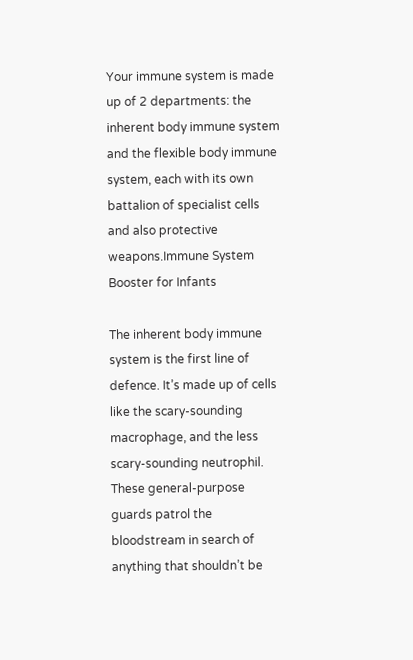Your immune system is made up of 2 departments: the inherent body immune system and the flexible body immune system, each with its own battalion of specialist cells and also protective weapons.Immune System Booster for Infants

The inherent body immune system is the first line of defence. It’s made up of cells like the scary-sounding macrophage, and the less scary-sounding neutrophil. These general-purpose guards patrol the bloodstream in search of anything that shouldn’t be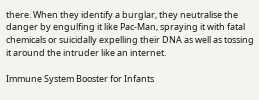there. When they identify a burglar, they neutralise the danger by engulfing it like Pac-Man, spraying it with fatal chemicals or suicidally expelling their DNA as well as tossing it around the intruder like an internet.

Immune System Booster for Infants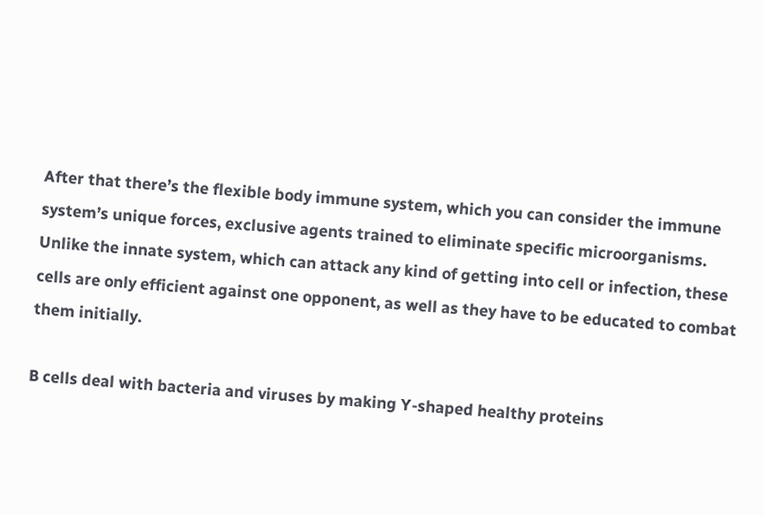After that there’s the flexible body immune system, which you can consider the immune system’s unique forces, exclusive agents trained to eliminate specific microorganisms. Unlike the innate system, which can attack any kind of getting into cell or infection, these cells are only efficient against one opponent, as well as they have to be educated to combat them initially.

B cells deal with bacteria and viruses by making Y-shaped healthy proteins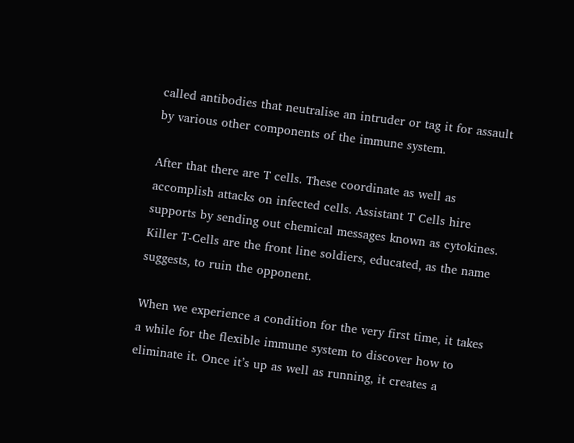called antibodies that neutralise an intruder or tag it for assault by various other components of the immune system.

After that there are T cells. These coordinate as well as accomplish attacks on infected cells. Assistant T Cells hire supports by sending out chemical messages known as cytokines. Killer T-Cells are the front line soldiers, educated, as the name suggests, to ruin the opponent.

When we experience a condition for the very first time, it takes a while for the flexible immune system to discover how to eliminate it. Once it’s up as well as running, it creates a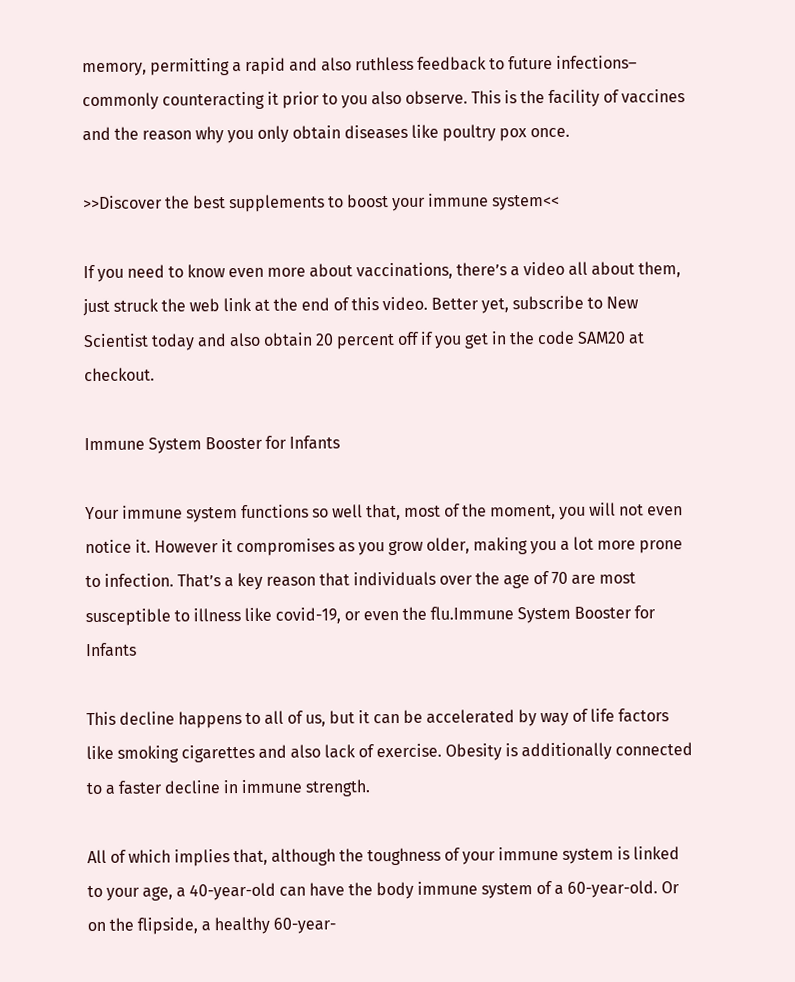memory, permitting a rapid and also ruthless feedback to future infections– commonly counteracting it prior to you also observe. This is the facility of vaccines and the reason why you only obtain diseases like poultry pox once.

>>Discover the best supplements to boost your immune system<<

If you need to know even more about vaccinations, there’s a video all about them, just struck the web link at the end of this video. Better yet, subscribe to New Scientist today and also obtain 20 percent off if you get in the code SAM20 at checkout.

Immune System Booster for Infants

Your immune system functions so well that, most of the moment, you will not even notice it. However it compromises as you grow older, making you a lot more prone to infection. That’s a key reason that individuals over the age of 70 are most susceptible to illness like covid-19, or even the flu.Immune System Booster for Infants

This decline happens to all of us, but it can be accelerated by way of life factors like smoking cigarettes and also lack of exercise. Obesity is additionally connected to a faster decline in immune strength.

All of which implies that, although the toughness of your immune system is linked to your age, a 40-year-old can have the body immune system of a 60-year-old. Or on the flipside, a healthy 60-year-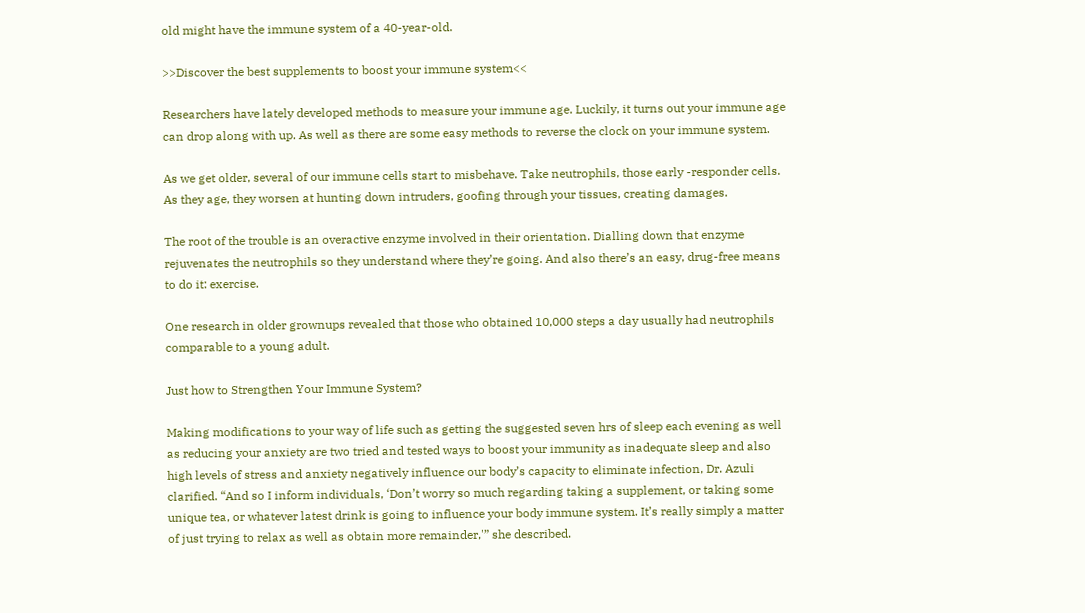old might have the immune system of a 40-year-old.

>>Discover the best supplements to boost your immune system<<

Researchers have lately developed methods to measure your immune age. Luckily, it turns out your immune age can drop along with up. As well as there are some easy methods to reverse the clock on your immune system.

As we get older, several of our immune cells start to misbehave. Take neutrophils, those early -responder cells. As they age, they worsen at hunting down intruders, goofing through your tissues, creating damages.

The root of the trouble is an overactive enzyme involved in their orientation. Dialling down that enzyme rejuvenates the neutrophils so they understand where they’re going. And also there’s an easy, drug-free means to do it: exercise.

One research in older grownups revealed that those who obtained 10,000 steps a day usually had neutrophils comparable to a young adult.

Just how to Strengthen Your Immune System?

Making modifications to your way of life such as getting the suggested seven hrs of sleep each evening as well as reducing your anxiety are two tried and tested ways to boost your immunity as inadequate sleep and also high levels of stress and anxiety negatively influence our body’s capacity to eliminate infection, Dr. Azuli clarified. “And so I inform individuals, ‘Don’t worry so much regarding taking a supplement, or taking some unique tea, or whatever latest drink is going to influence your body immune system. It’s really simply a matter of just trying to relax as well as obtain more remainder,'” she described.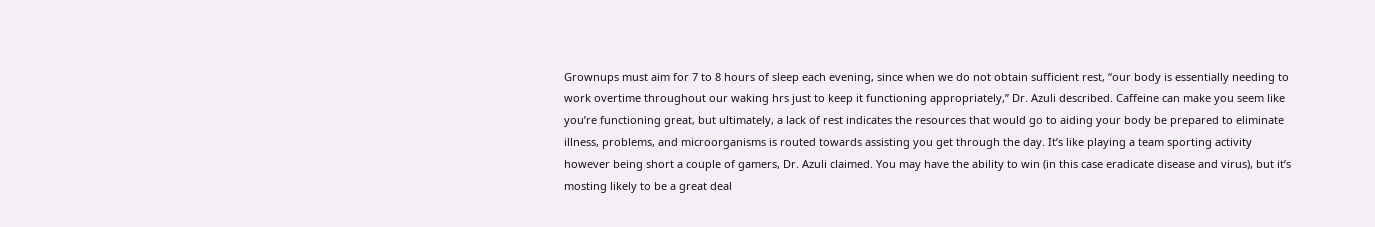Grownups must aim for 7 to 8 hours of sleep each evening, since when we do not obtain sufficient rest, “our body is essentially needing to work overtime throughout our waking hrs just to keep it functioning appropriately,” Dr. Azuli described. Caffeine can make you seem like you’re functioning great, but ultimately, a lack of rest indicates the resources that would go to aiding your body be prepared to eliminate illness, problems, and microorganisms is routed towards assisting you get through the day. It’s like playing a team sporting activity however being short a couple of gamers, Dr. Azuli claimed. You may have the ability to win (in this case eradicate disease and virus), but it’s mosting likely to be a great deal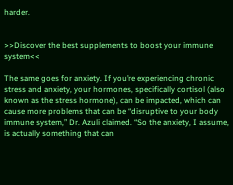harder.


>>Discover the best supplements to boost your immune system<<

The same goes for anxiety. If you’re experiencing chronic stress and anxiety, your hormones, specifically cortisol (also known as the stress hormone), can be impacted, which can cause more problems that can be “disruptive to your body immune system,” Dr. Azuli claimed. “So the anxiety, I assume, is actually something that can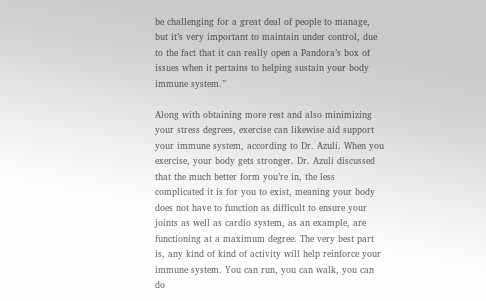be challenging for a great deal of people to manage, but it’s very important to maintain under control, due to the fact that it can really open a Pandora’s box of issues when it pertains to helping sustain your body immune system.”

Along with obtaining more rest and also minimizing your stress degrees, exercise can likewise aid support your immune system, according to Dr. Azuli. When you exercise, your body gets stronger. Dr. Azuli discussed that the much better form you’re in, the less complicated it is for you to exist, meaning your body does not have to function as difficult to ensure your joints as well as cardio system, as an example, are functioning at a maximum degree. The very best part is, any kind of kind of activity will help reinforce your immune system. You can run, you can walk, you can do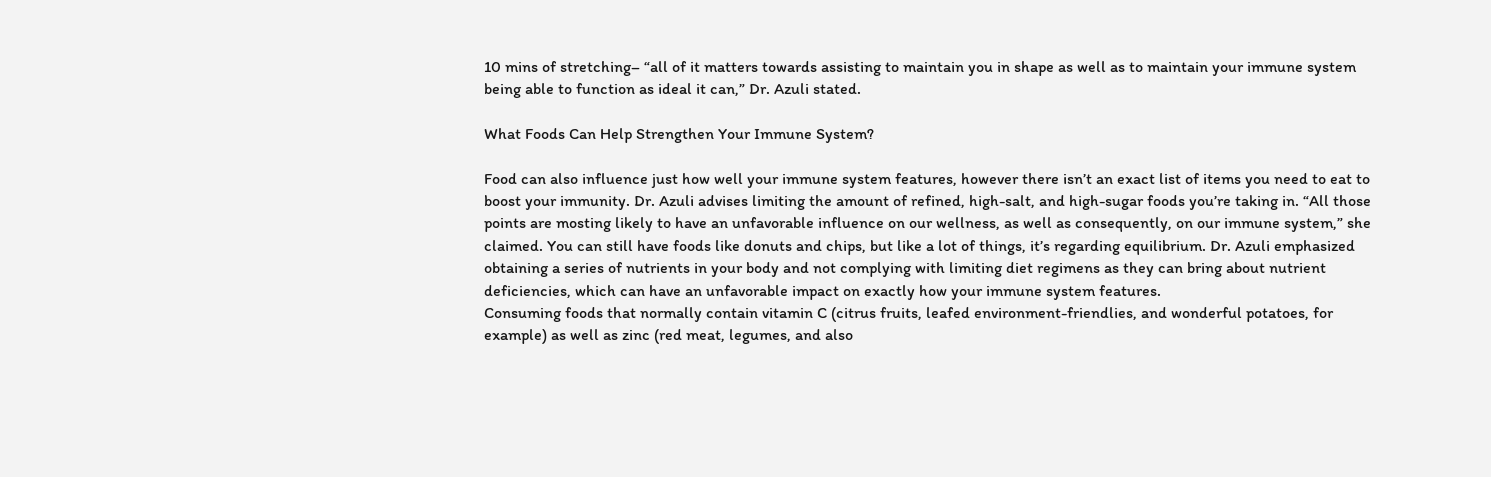10 mins of stretching– “all of it matters towards assisting to maintain you in shape as well as to maintain your immune system being able to function as ideal it can,” Dr. Azuli stated.

What Foods Can Help Strengthen Your Immune System?

Food can also influence just how well your immune system features, however there isn’t an exact list of items you need to eat to boost your immunity. Dr. Azuli advises limiting the amount of refined, high-salt, and high-sugar foods you’re taking in. “All those points are mosting likely to have an unfavorable influence on our wellness, as well as consequently, on our immune system,” she claimed. You can still have foods like donuts and chips, but like a lot of things, it’s regarding equilibrium. Dr. Azuli emphasized obtaining a series of nutrients in your body and not complying with limiting diet regimens as they can bring about nutrient deficiencies, which can have an unfavorable impact on exactly how your immune system features.
Consuming foods that normally contain vitamin C (citrus fruits, leafed environment-friendlies, and wonderful potatoes, for example) as well as zinc (red meat, legumes, and also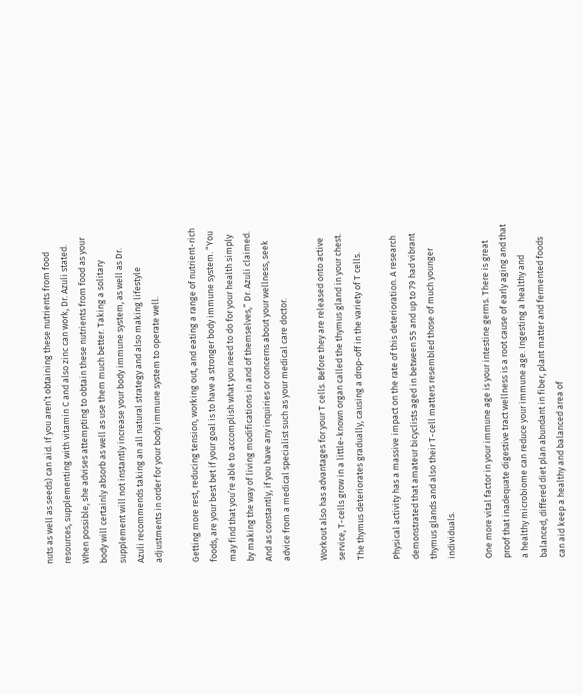nuts as well as seeds) can aid. If you aren’t obtaining these nutrients from food resources, supplementing with vitamin C and also zinc can work, Dr. Azuli stated. When possible, she advises attempting to obtain these nutrients from food as your body will certainly absorb as well as use them much better. Taking a solitary supplement will not instantly increase your body immune system, as well as Dr. Azuli recommends taking an all natural strategy and also making lifestyle adjustments in order for your body immune system to operate well.

Getting more rest, reducing tension, working out, and eating a range of nutrient-rich foods, are your best bet if your goal is to have a stronger body immune system. “You may find that you’re able to accomplish what you need to do for your health simply by making the way of living modifications in and of themselves,” Dr. Azuli claimed. And as constantly, if you have any inquiries or concerns about your wellness, seek advice from a medical specialist such as your medical care doctor.

Workout also has advantages for your T cells. Before they are released onto active service, T-cells grow in a little-known organ called the thymus gland in your chest. The thymus deteriorates gradually, causing a drop-off in the variety of T cells.

Physical activity has a massive impact on the rate of this deterioration. A research demonstrated that amateur bicyclists aged in between 55 and up to 79 had vibrant thymus glands and also their T-cell matters resembled those of much younger individuals.

One more vital factor in your immune age is your intestine germs. There is great proof that inadequate digestive tract wellness is a root cause of early aging and that a healthy microbiome can reduce your immune age. Ingesting a healthy and balanced, differed diet plan abundant in fiber, plant matter and fermented foods can aid keep a healthy and balanced area of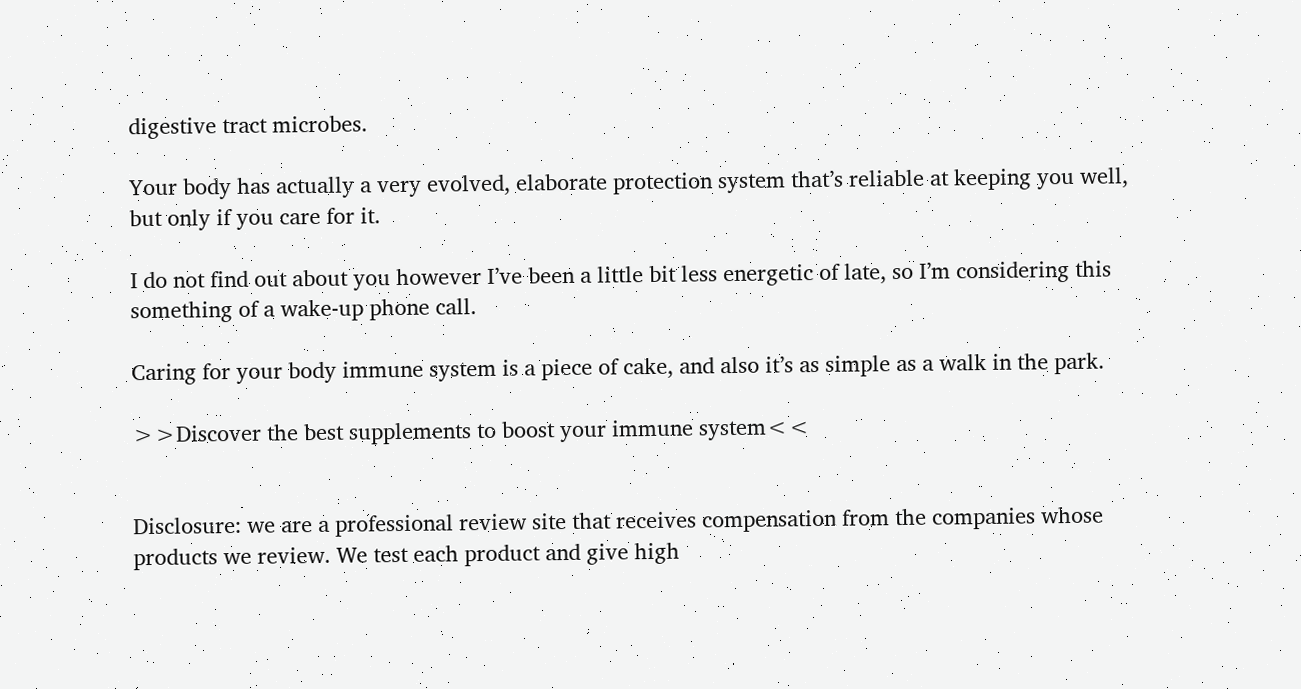digestive tract microbes.

Your body has actually a very evolved, elaborate protection system that’s reliable at keeping you well, but only if you care for it.

I do not find out about you however I’ve been a little bit less energetic of late, so I’m considering this something of a wake-up phone call.

Caring for your body immune system is a piece of cake, and also it’s as simple as a walk in the park.

>>Discover the best supplements to boost your immune system<<


Disclosure: we are a professional review site that receives compensation from the companies whose products we review. We test each product and give high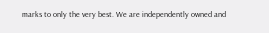marks to only the very best. We are independently owned and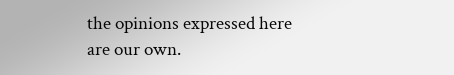the opinions expressed here are our own.